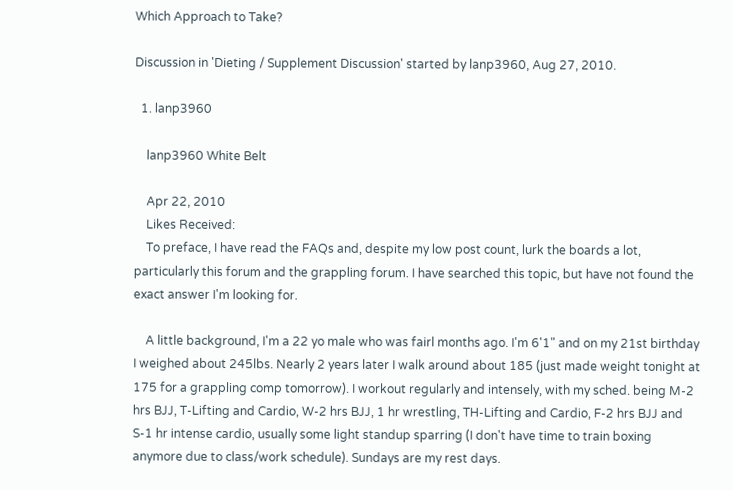Which Approach to Take?

Discussion in 'Dieting / Supplement Discussion' started by lanp3960, Aug 27, 2010.

  1. lanp3960

    lanp3960 White Belt

    Apr 22, 2010
    Likes Received:
    To preface, I have read the FAQs and, despite my low post count, lurk the boards a lot, particularly this forum and the grappling forum. I have searched this topic, but have not found the exact answer I'm looking for.

    A little background, I'm a 22 yo male who was fairl months ago. I'm 6'1" and on my 21st birthday I weighed about 245lbs. Nearly 2 years later I walk around about 185 (just made weight tonight at 175 for a grappling comp tomorrow). I workout regularly and intensely, with my sched. being M-2 hrs BJJ, T-Lifting and Cardio, W-2 hrs BJJ, 1 hr wrestling, TH-Lifting and Cardio, F-2 hrs BJJ and S-1 hr intense cardio, usually some light standup sparring (I don't have time to train boxing anymore due to class/work schedule). Sundays are my rest days.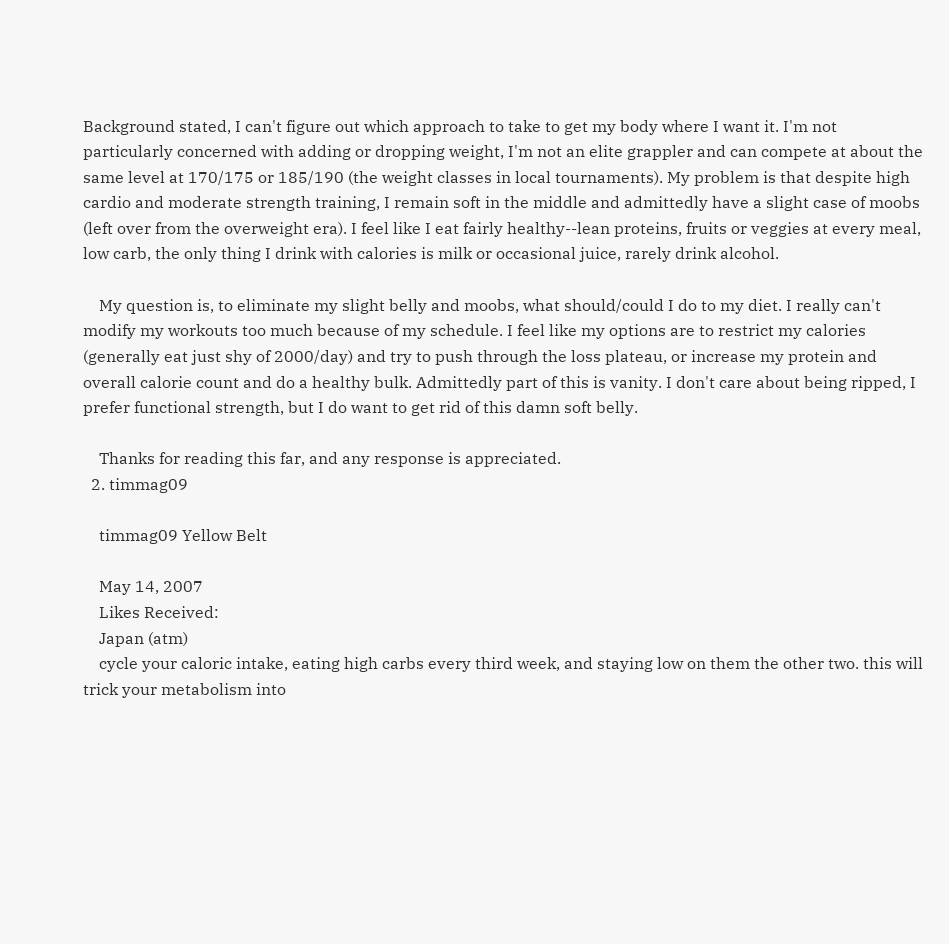Background stated, I can't figure out which approach to take to get my body where I want it. I'm not particularly concerned with adding or dropping weight, I'm not an elite grappler and can compete at about the same level at 170/175 or 185/190 (the weight classes in local tournaments). My problem is that despite high cardio and moderate strength training, I remain soft in the middle and admittedly have a slight case of moobs (left over from the overweight era). I feel like I eat fairly healthy--lean proteins, fruits or veggies at every meal, low carb, the only thing I drink with calories is milk or occasional juice, rarely drink alcohol.

    My question is, to eliminate my slight belly and moobs, what should/could I do to my diet. I really can't modify my workouts too much because of my schedule. I feel like my options are to restrict my calories (generally eat just shy of 2000/day) and try to push through the loss plateau, or increase my protein and overall calorie count and do a healthy bulk. Admittedly part of this is vanity. I don't care about being ripped, I prefer functional strength, but I do want to get rid of this damn soft belly.

    Thanks for reading this far, and any response is appreciated.
  2. timmag09

    timmag09 Yellow Belt

    May 14, 2007
    Likes Received:
    Japan (atm)
    cycle your caloric intake, eating high carbs every third week, and staying low on them the other two. this will trick your metabolism into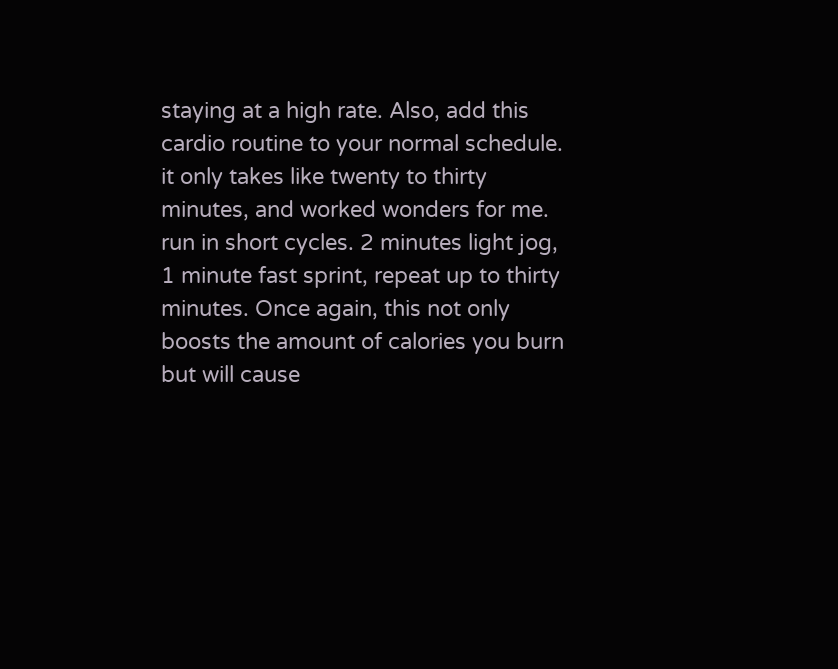staying at a high rate. Also, add this cardio routine to your normal schedule. it only takes like twenty to thirty minutes, and worked wonders for me. run in short cycles. 2 minutes light jog, 1 minute fast sprint, repeat up to thirty minutes. Once again, this not only boosts the amount of calories you burn but will cause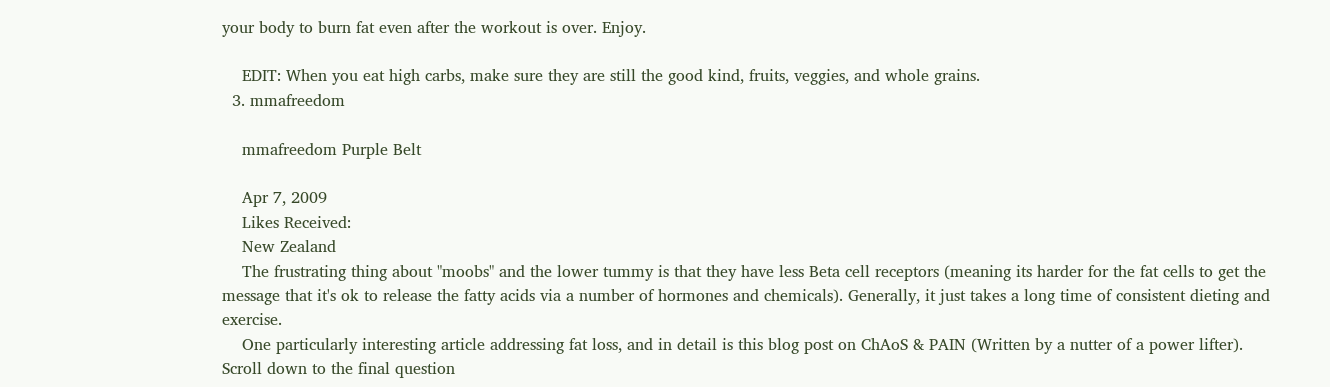your body to burn fat even after the workout is over. Enjoy.

    EDIT: When you eat high carbs, make sure they are still the good kind, fruits, veggies, and whole grains.
  3. mmafreedom

    mmafreedom Purple Belt

    Apr 7, 2009
    Likes Received:
    New Zealand
    The frustrating thing about "moobs" and the lower tummy is that they have less Beta cell receptors (meaning its harder for the fat cells to get the message that it's ok to release the fatty acids via a number of hormones and chemicals). Generally, it just takes a long time of consistent dieting and exercise.
    One particularly interesting article addressing fat loss, and in detail is this blog post on ChAoS & PAIN (Written by a nutter of a power lifter). Scroll down to the final question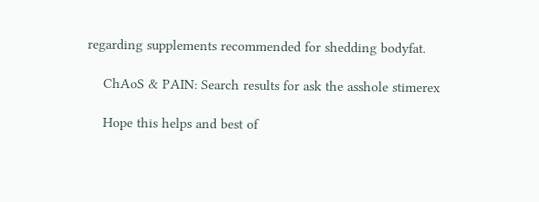regarding supplements recommended for shedding bodyfat.

    ChAoS & PAIN: Search results for ask the asshole stimerex

    Hope this helps and best of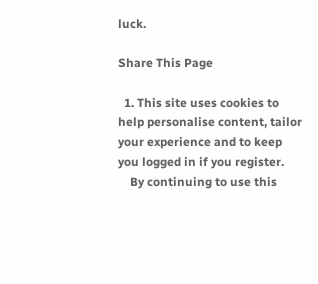luck.

Share This Page

  1. This site uses cookies to help personalise content, tailor your experience and to keep you logged in if you register.
    By continuing to use this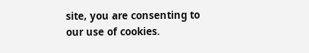site, you are consenting to our use of cookies.